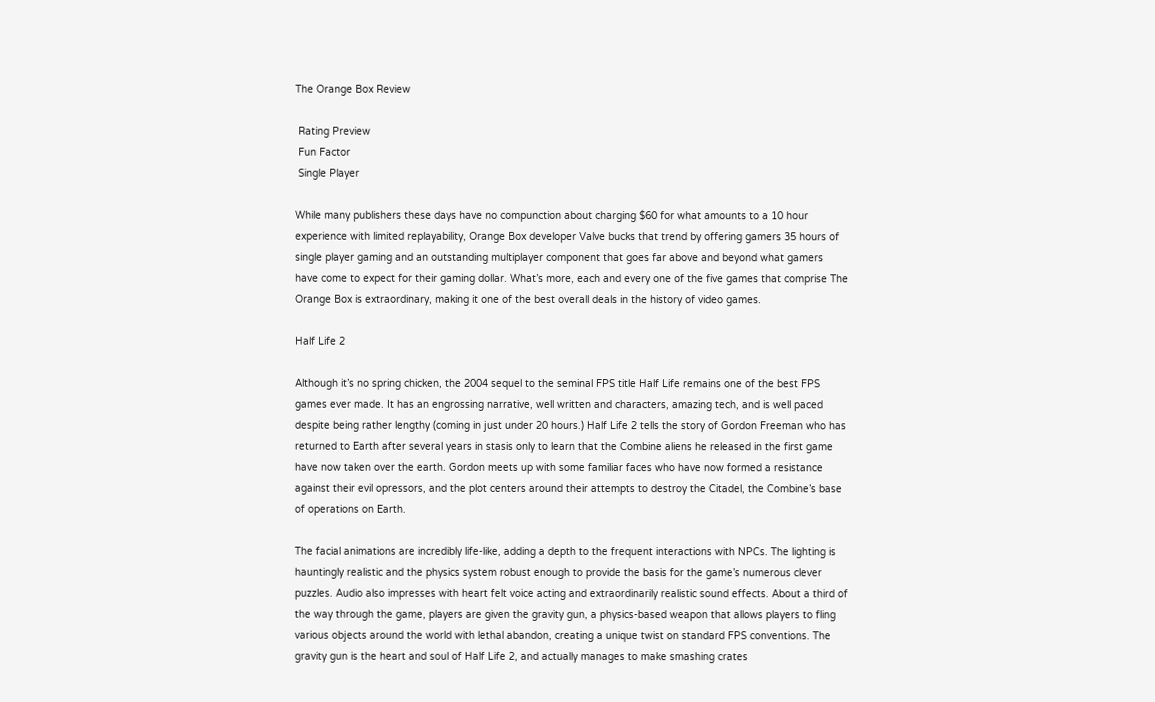The Orange Box Review

 Rating Preview
 Fun Factor
 Single Player

While many publishers these days have no compunction about charging $60 for what amounts to a 10 hour experience with limited replayability, Orange Box developer Valve bucks that trend by offering gamers 35 hours of single player gaming and an outstanding multiplayer component that goes far above and beyond what gamers have come to expect for their gaming dollar. What’s more, each and every one of the five games that comprise The Orange Box is extraordinary, making it one of the best overall deals in the history of video games.

Half Life 2

Although it’s no spring chicken, the 2004 sequel to the seminal FPS title Half Life remains one of the best FPS games ever made. It has an engrossing narrative, well written and characters, amazing tech, and is well paced despite being rather lengthy (coming in just under 20 hours.) Half Life 2 tells the story of Gordon Freeman who has returned to Earth after several years in stasis only to learn that the Combine aliens he released in the first game have now taken over the earth. Gordon meets up with some familiar faces who have now formed a resistance against their evil opressors, and the plot centers around their attempts to destroy the Citadel, the Combine’s base of operations on Earth.

The facial animations are incredibly life-like, adding a depth to the frequent interactions with NPCs. The lighting is hauntingly realistic and the physics system robust enough to provide the basis for the game’s numerous clever puzzles. Audio also impresses with heart felt voice acting and extraordinarily realistic sound effects. About a third of the way through the game, players are given the gravity gun, a physics-based weapon that allows players to fling various objects around the world with lethal abandon, creating a unique twist on standard FPS conventions. The gravity gun is the heart and soul of Half Life 2, and actually manages to make smashing crates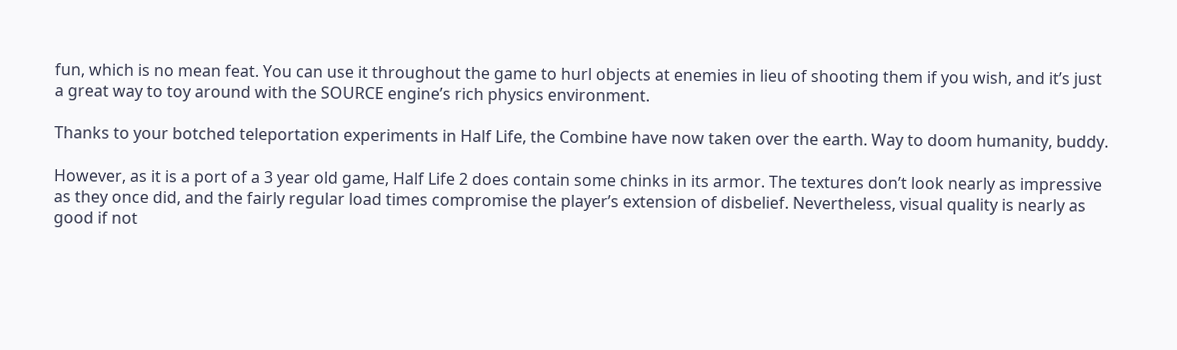fun, which is no mean feat. You can use it throughout the game to hurl objects at enemies in lieu of shooting them if you wish, and it’s just a great way to toy around with the SOURCE engine’s rich physics environment.

Thanks to your botched teleportation experiments in Half Life, the Combine have now taken over the earth. Way to doom humanity, buddy.

However, as it is a port of a 3 year old game, Half Life 2 does contain some chinks in its armor. The textures don’t look nearly as impressive as they once did, and the fairly regular load times compromise the player’s extension of disbelief. Nevertheless, visual quality is nearly as good if not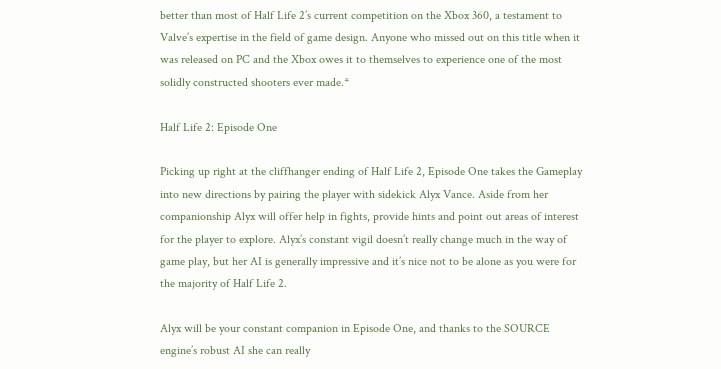better than most of Half Life 2’s current competition on the Xbox 360, a testament to Valve’s expertise in the field of game design. Anyone who missed out on this title when it was released on PC and the Xbox owes it to themselves to experience one of the most solidly constructed shooters ever made.*

Half Life 2: Episode One

Picking up right at the cliffhanger ending of Half Life 2, Episode One takes the Gameplay into new directions by pairing the player with sidekick Alyx Vance. Aside from her companionship Alyx will offer help in fights, provide hints and point out areas of interest for the player to explore. Alyx’s constant vigil doesn’t really change much in the way of game play, but her AI is generally impressive and it’s nice not to be alone as you were for the majority of Half Life 2.

Alyx will be your constant companion in Episode One, and thanks to the SOURCE engine’s robust AI she can really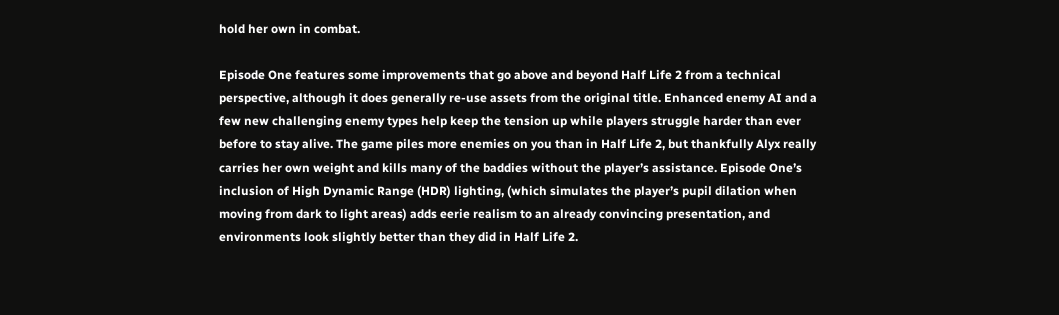hold her own in combat.

Episode One features some improvements that go above and beyond Half Life 2 from a technical perspective, although it does generally re-use assets from the original title. Enhanced enemy AI and a few new challenging enemy types help keep the tension up while players struggle harder than ever before to stay alive. The game piles more enemies on you than in Half Life 2, but thankfully Alyx really carries her own weight and kills many of the baddies without the player’s assistance. Episode One’s inclusion of High Dynamic Range (HDR) lighting, (which simulates the player’s pupil dilation when moving from dark to light areas) adds eerie realism to an already convincing presentation, and environments look slightly better than they did in Half Life 2.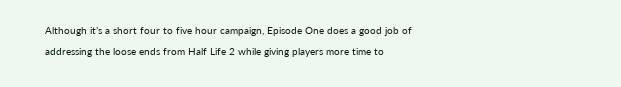Although it’s a short four to five hour campaign, Episode One does a good job of addressing the loose ends from Half Life 2 while giving players more time to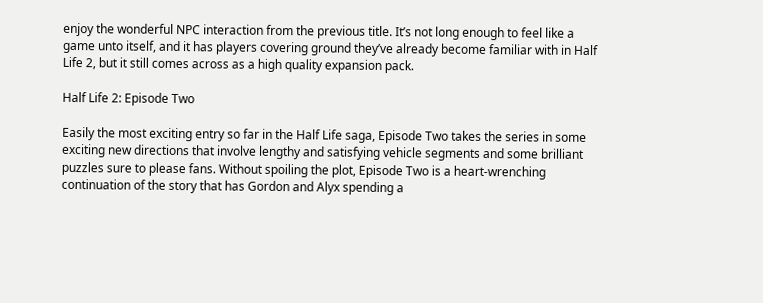enjoy the wonderful NPC interaction from the previous title. It’s not long enough to feel like a game unto itself, and it has players covering ground they’ve already become familiar with in Half Life 2, but it still comes across as a high quality expansion pack.

Half Life 2: Episode Two

Easily the most exciting entry so far in the Half Life saga, Episode Two takes the series in some exciting new directions that involve lengthy and satisfying vehicle segments and some brilliant puzzles sure to please fans. Without spoiling the plot, Episode Two is a heart-wrenching continuation of the story that has Gordon and Alyx spending a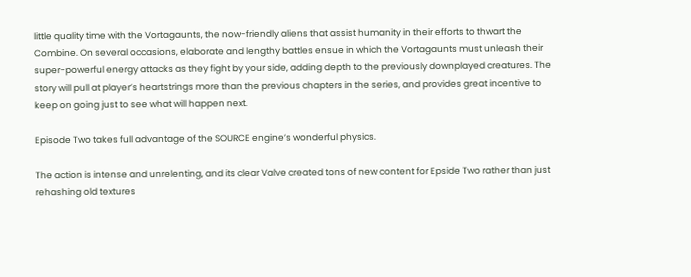little quality time with the Vortagaunts, the now-friendly aliens that assist humanity in their efforts to thwart the Combine. On several occasions, elaborate and lengthy battles ensue in which the Vortagaunts must unleash their super-powerful energy attacks as they fight by your side, adding depth to the previously downplayed creatures. The story will pull at player’s heartstrings more than the previous chapters in the series, and provides great incentive to keep on going just to see what will happen next.

Episode Two takes full advantage of the SOURCE engine’s wonderful physics.

The action is intense and unrelenting, and its clear Valve created tons of new content for Epside Two rather than just rehashing old textures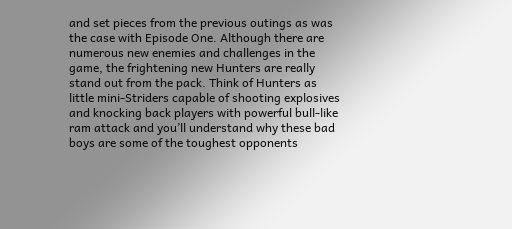and set pieces from the previous outings as was the case with Episode One. Although there are numerous new enemies and challenges in the game, the frightening new Hunters are really stand out from the pack. Think of Hunters as little mini-Striders capable of shooting explosives and knocking back players with powerful bull-like ram attack and you’ll understand why these bad boys are some of the toughest opponents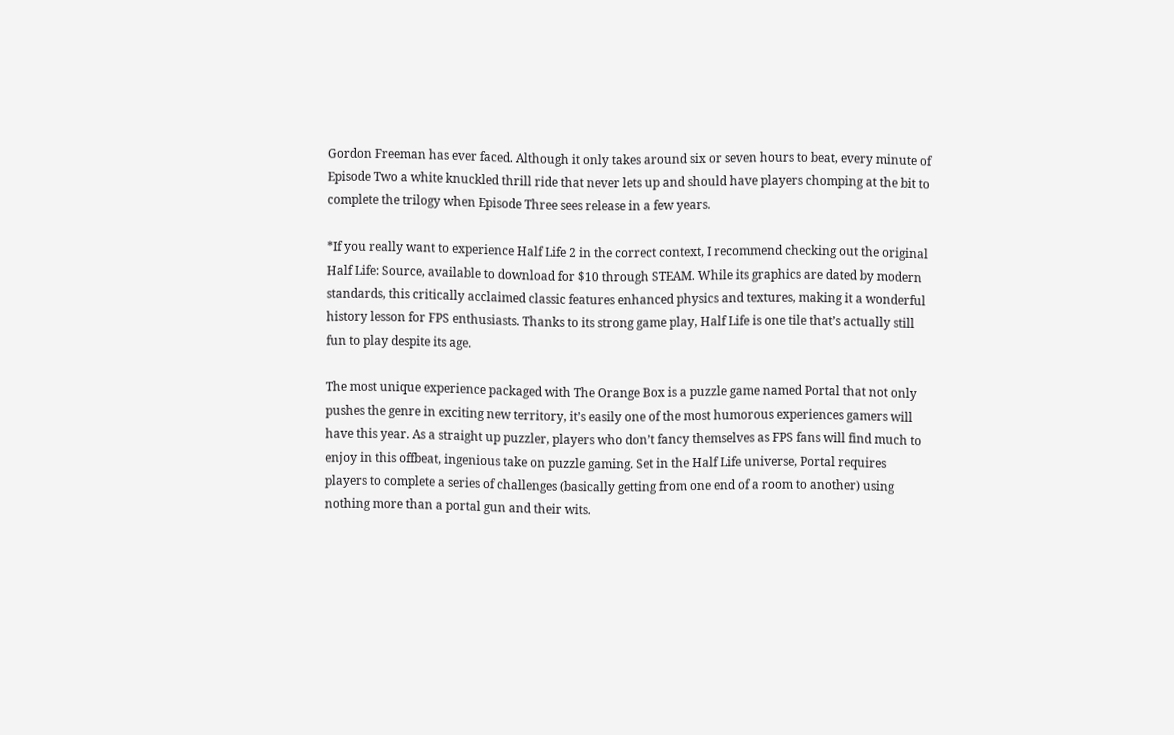Gordon Freeman has ever faced. Although it only takes around six or seven hours to beat, every minute of Episode Two a white knuckled thrill ride that never lets up and should have players chomping at the bit to complete the trilogy when Episode Three sees release in a few years.

*If you really want to experience Half Life 2 in the correct context, I recommend checking out the original Half Life: Source, available to download for $10 through STEAM. While its graphics are dated by modern standards, this critically acclaimed classic features enhanced physics and textures, making it a wonderful history lesson for FPS enthusiasts. Thanks to its strong game play, Half Life is one tile that’s actually still fun to play despite its age.

The most unique experience packaged with The Orange Box is a puzzle game named Portal that not only pushes the genre in exciting new territory, it’s easily one of the most humorous experiences gamers will have this year. As a straight up puzzler, players who don’t fancy themselves as FPS fans will find much to enjoy in this offbeat, ingenious take on puzzle gaming. Set in the Half Life universe, Portal requires players to complete a series of challenges (basically getting from one end of a room to another) using nothing more than a portal gun and their wits.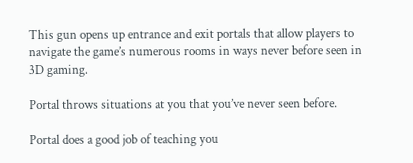This gun opens up entrance and exit portals that allow players to navigate the game’s numerous rooms in ways never before seen in 3D gaming.

Portal throws situations at you that you’ve never seen before.

Portal does a good job of teaching you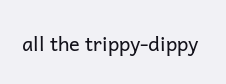all the trippy-dippy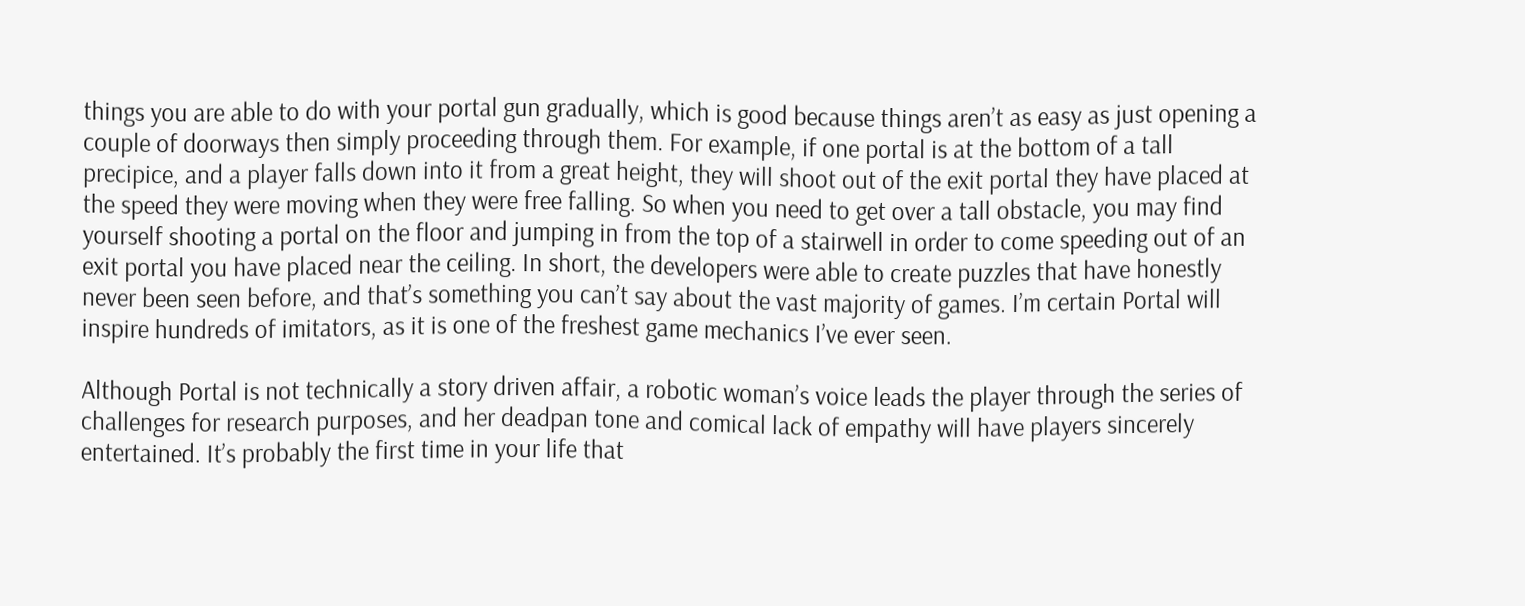things you are able to do with your portal gun gradually, which is good because things aren’t as easy as just opening a couple of doorways then simply proceeding through them. For example, if one portal is at the bottom of a tall precipice, and a player falls down into it from a great height, they will shoot out of the exit portal they have placed at the speed they were moving when they were free falling. So when you need to get over a tall obstacle, you may find yourself shooting a portal on the floor and jumping in from the top of a stairwell in order to come speeding out of an exit portal you have placed near the ceiling. In short, the developers were able to create puzzles that have honestly never been seen before, and that’s something you can’t say about the vast majority of games. I’m certain Portal will inspire hundreds of imitators, as it is one of the freshest game mechanics I’ve ever seen.

Although Portal is not technically a story driven affair, a robotic woman’s voice leads the player through the series of challenges for research purposes, and her deadpan tone and comical lack of empathy will have players sincerely entertained. It’s probably the first time in your life that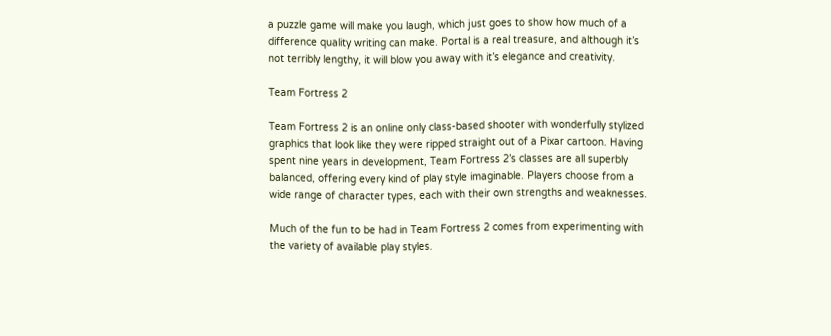a puzzle game will make you laugh, which just goes to show how much of a difference quality writing can make. Portal is a real treasure, and although it’s not terribly lengthy, it will blow you away with it’s elegance and creativity.

Team Fortress 2

Team Fortress 2 is an online only class-based shooter with wonderfully stylized graphics that look like they were ripped straight out of a Pixar cartoon. Having spent nine years in development, Team Fortress 2’s classes are all superbly balanced, offering every kind of play style imaginable. Players choose from a wide range of character types, each with their own strengths and weaknesses.

Much of the fun to be had in Team Fortress 2 comes from experimenting with the variety of available play styles.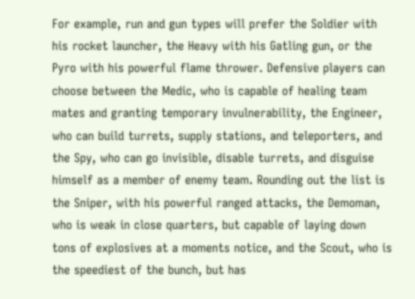For example, run and gun types will prefer the Soldier with his rocket launcher, the Heavy with his Gatling gun, or the Pyro with his powerful flame thrower. Defensive players can choose between the Medic, who is capable of healing team mates and granting temporary invulnerability, the Engineer, who can build turrets, supply stations, and teleporters, and the Spy, who can go invisible, disable turrets, and disguise himself as a member of enemy team. Rounding out the list is the Sniper, with his powerful ranged attacks, the Demoman, who is weak in close quarters, but capable of laying down tons of explosives at a moments notice, and the Scout, who is the speediest of the bunch, but has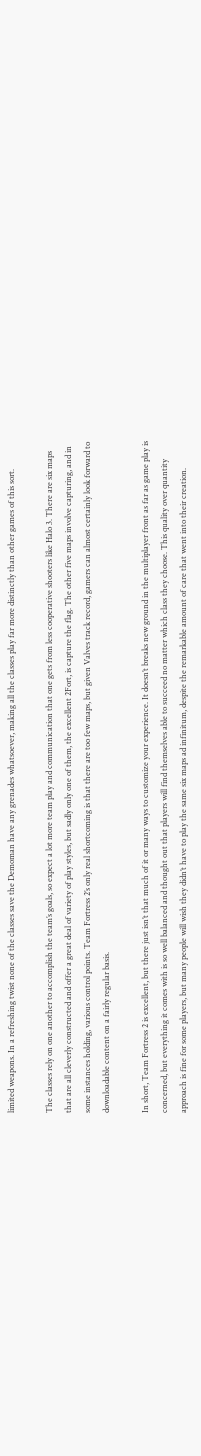limited weapons. In a refreshing twist none of the classes save the Demoman have any grenades whatsoever, making all the classes play far more distinctly than other games of this sort.

The classes rely on one another to accomplish the team’s goals, so expect a lot more team play and communication that one gets from less cooperative shooters like Halo 3. There are six maps that are all cleverly constructed and offer a great deal of variety of play styles, but sadly only one of them, the excellent 2Fort, is capture the flag. The other five maps involve capturing, and in some instances holding, various control points. Team Fortress 2’s only real shortcoming is that there are too few maps, but given Valves track record, gamers can almost certainly look forward to downloadable content on a fairly regular basis.

In short, Team Fortress 2 is excellent, but there just isn’t that much of it or many ways to customize your experience. It doesn’t breaks new ground in the multiplayer front as far as game play is concerned, but everything it comes with is so well balanced and thought out that players will find themselves able to succeed no matter which class they choose. This quality over quantity approach is fine for some players, but many people will wish they didn’t have to play the same six maps ad infinitum, despite the remarkable amount of care that went into their creation.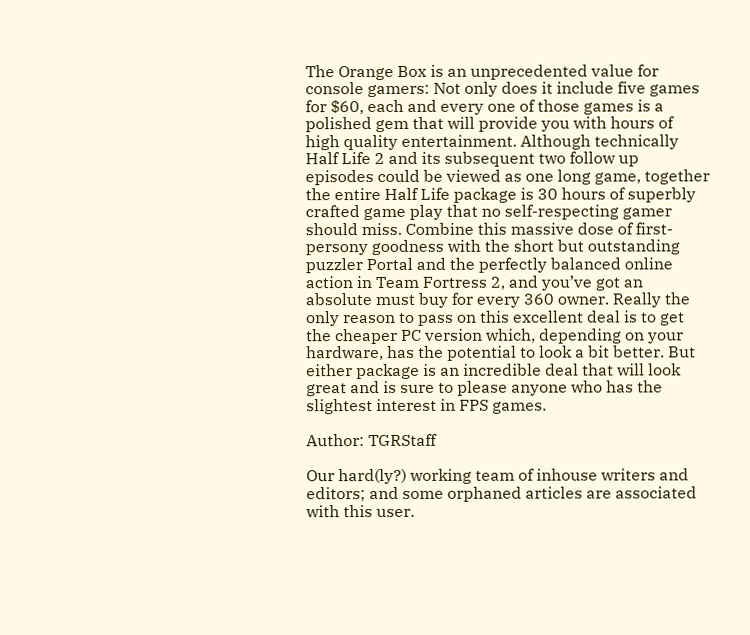The Orange Box is an unprecedented value for console gamers: Not only does it include five games for $60, each and every one of those games is a polished gem that will provide you with hours of high quality entertainment. Although technically Half Life 2 and its subsequent two follow up episodes could be viewed as one long game, together the entire Half Life package is 30 hours of superbly crafted game play that no self-respecting gamer should miss. Combine this massive dose of first-persony goodness with the short but outstanding puzzler Portal and the perfectly balanced online action in Team Fortress 2, and you’ve got an absolute must buy for every 360 owner. Really the only reason to pass on this excellent deal is to get the cheaper PC version which, depending on your hardware, has the potential to look a bit better. But either package is an incredible deal that will look great and is sure to please anyone who has the slightest interest in FPS games.

Author: TGRStaff

Our hard(ly?) working team of inhouse writers and editors; and some orphaned articles are associated with this user.